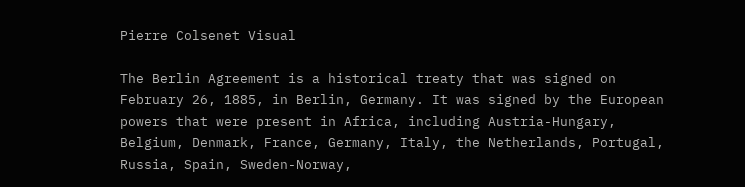Pierre Colsenet Visual

The Berlin Agreement is a historical treaty that was signed on February 26, 1885, in Berlin, Germany. It was signed by the European powers that were present in Africa, including Austria-Hungary, Belgium, Denmark, France, Germany, Italy, the Netherlands, Portugal, Russia, Spain, Sweden-Norway,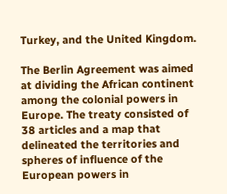Turkey, and the United Kingdom.

The Berlin Agreement was aimed at dividing the African continent among the colonial powers in Europe. The treaty consisted of 38 articles and a map that delineated the territories and spheres of influence of the European powers in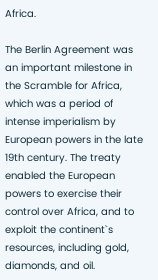Africa.

The Berlin Agreement was an important milestone in the Scramble for Africa, which was a period of intense imperialism by European powers in the late 19th century. The treaty enabled the European powers to exercise their control over Africa, and to exploit the continent`s resources, including gold, diamonds, and oil.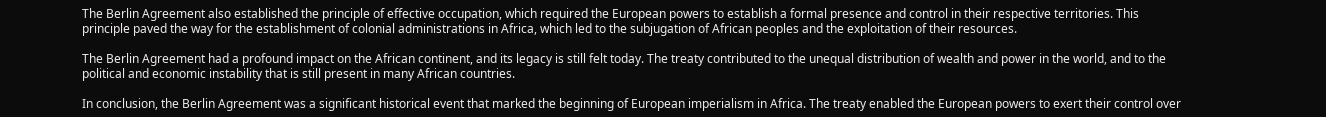The Berlin Agreement also established the principle of effective occupation, which required the European powers to establish a formal presence and control in their respective territories. This principle paved the way for the establishment of colonial administrations in Africa, which led to the subjugation of African peoples and the exploitation of their resources.

The Berlin Agreement had a profound impact on the African continent, and its legacy is still felt today. The treaty contributed to the unequal distribution of wealth and power in the world, and to the political and economic instability that is still present in many African countries.

In conclusion, the Berlin Agreement was a significant historical event that marked the beginning of European imperialism in Africa. The treaty enabled the European powers to exert their control over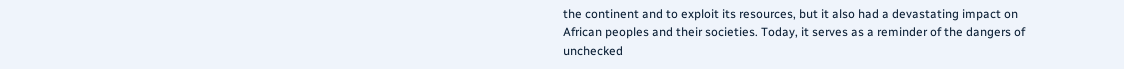the continent and to exploit its resources, but it also had a devastating impact on African peoples and their societies. Today, it serves as a reminder of the dangers of unchecked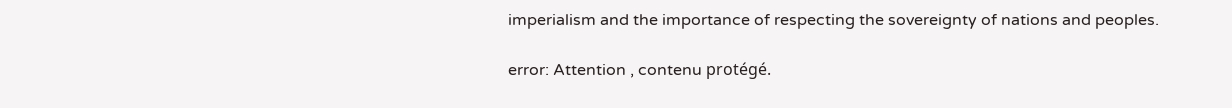imperialism and the importance of respecting the sovereignty of nations and peoples.

error: Attention , contenu protégé.